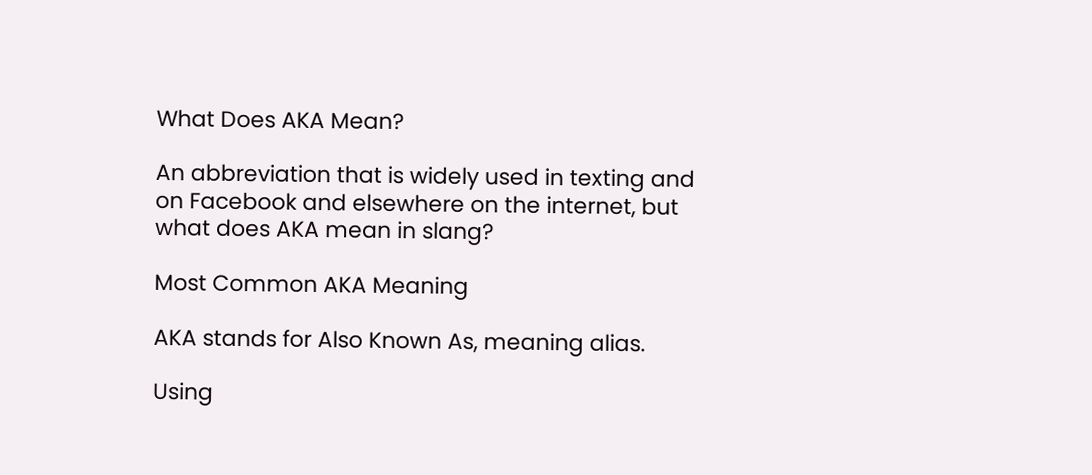What Does AKA Mean?

An abbreviation that is widely used in texting and on Facebook and elsewhere on the internet, but what does AKA mean in slang?

Most Common AKA Meaning

AKA stands for Also Known As, meaning alias.

Using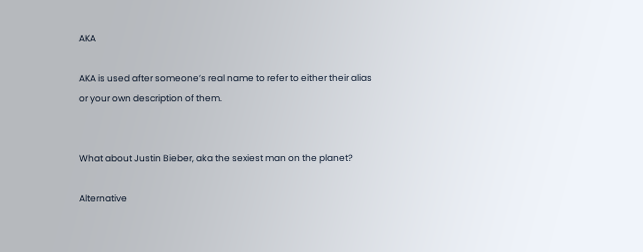AKA

AKA is used after someone’s real name to refer to either their alias or your own description of them.


What about Justin Bieber, aka the sexiest man on the planet?

Alternative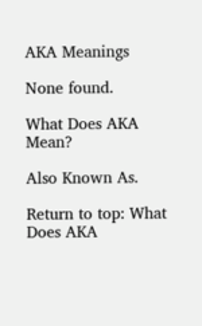AKA Meanings

None found.

What Does AKA Mean?

Also Known As.

Return to top: What Does AKA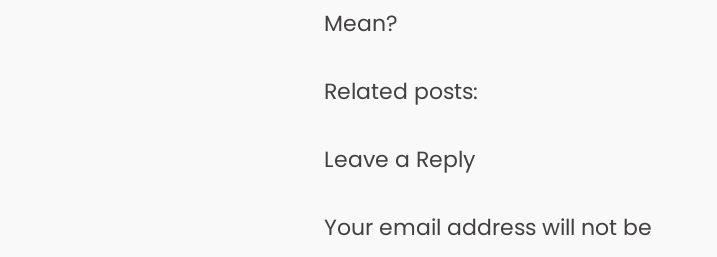Mean?

Related posts:

Leave a Reply

Your email address will not be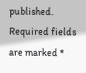published. Required fields are marked *